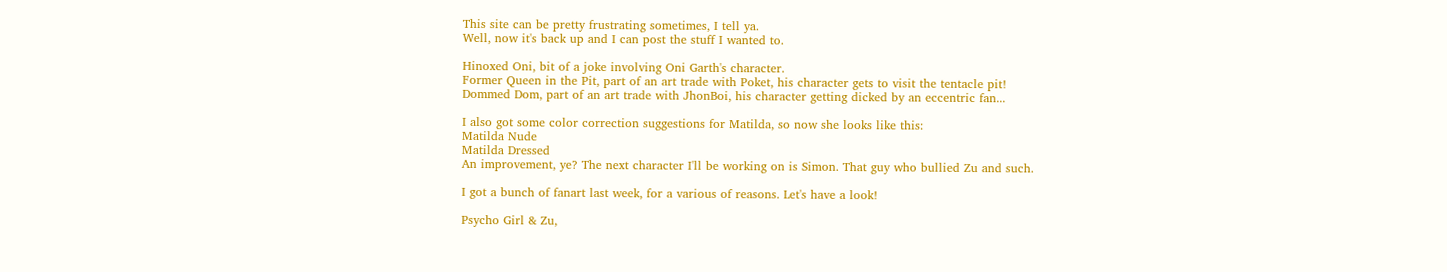This site can be pretty frustrating sometimes, I tell ya.
Well, now it's back up and I can post the stuff I wanted to.

Hinoxed Oni, bit of a joke involving Oni Garth's character.
Former Queen in the Pit, part of an art trade with Poket, his character gets to visit the tentacle pit!
Dommed Dom, part of an art trade with JhonBoi, his character getting dicked by an eccentric fan...

I also got some color correction suggestions for Matilda, so now she looks like this:
Matilda Nude
Matilda Dressed
An improvement, ye? The next character I'll be working on is Simon. That guy who bullied Zu and such.

I got a bunch of fanart last week, for a various of reasons. Let's have a look!

Psycho Girl & Zu,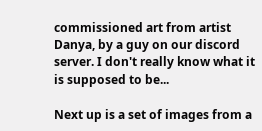commissioned art from artist Danya, by a guy on our discord server. I don't really know what it is supposed to be...

Next up is a set of images from a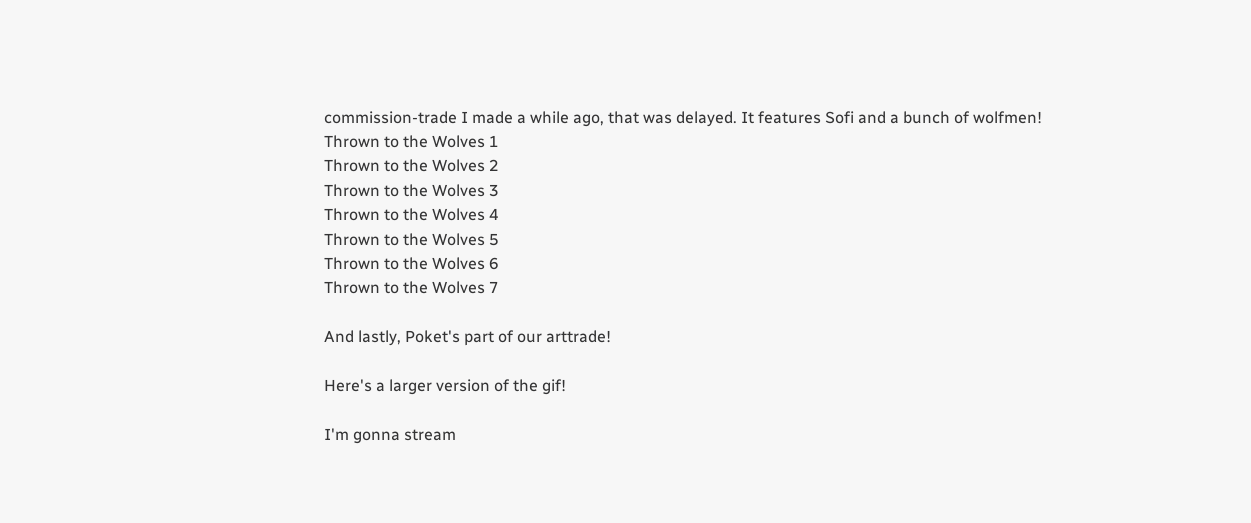commission-trade I made a while ago, that was delayed. It features Sofi and a bunch of wolfmen!
Thrown to the Wolves 1
Thrown to the Wolves 2
Thrown to the Wolves 3
Thrown to the Wolves 4
Thrown to the Wolves 5
Thrown to the Wolves 6
Thrown to the Wolves 7

And lastly, Poket's part of our arttrade!

Here's a larger version of the gif!

I'm gonna stream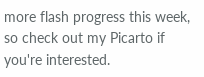more flash progress this week, so check out my Picarto if you're interested.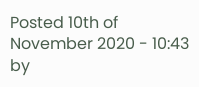Posted 10th of November 2020 - 10:43 by